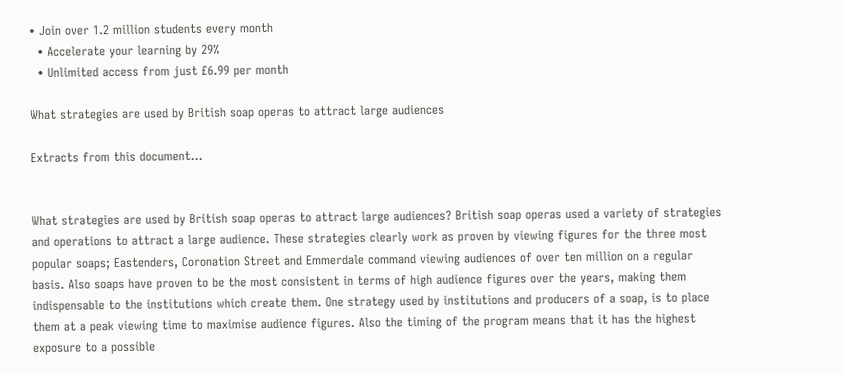• Join over 1.2 million students every month
  • Accelerate your learning by 29%
  • Unlimited access from just £6.99 per month

What strategies are used by British soap operas to attract large audiences

Extracts from this document...


What strategies are used by British soap operas to attract large audiences? British soap operas used a variety of strategies and operations to attract a large audience. These strategies clearly work as proven by viewing figures for the three most popular soaps; Eastenders, Coronation Street and Emmerdale command viewing audiences of over ten million on a regular basis. Also soaps have proven to be the most consistent in terms of high audience figures over the years, making them indispensable to the institutions which create them. One strategy used by institutions and producers of a soap, is to place them at a peak viewing time to maximise audience figures. Also the timing of the program means that it has the highest exposure to a possible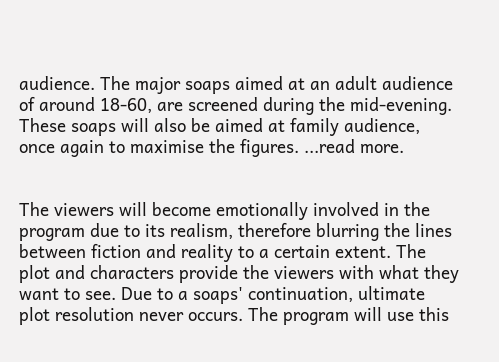audience. The major soaps aimed at an adult audience of around 18-60, are screened during the mid-evening. These soaps will also be aimed at family audience, once again to maximise the figures. ...read more.


The viewers will become emotionally involved in the program due to its realism, therefore blurring the lines between fiction and reality to a certain extent. The plot and characters provide the viewers with what they want to see. Due to a soaps' continuation, ultimate plot resolution never occurs. The program will use this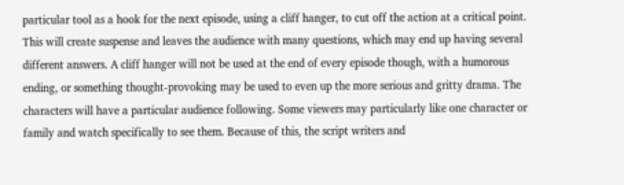particular tool as a hook for the next episode, using a cliff hanger, to cut off the action at a critical point. This will create suspense and leaves the audience with many questions, which may end up having several different answers. A cliff hanger will not be used at the end of every episode though, with a humorous ending, or something thought-provoking may be used to even up the more serious and gritty drama. The characters will have a particular audience following. Some viewers may particularly like one character or family and watch specifically to see them. Because of this, the script writers and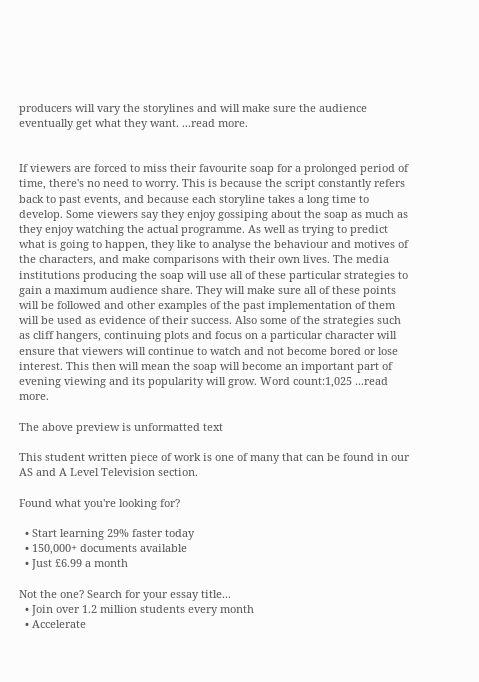producers will vary the storylines and will make sure the audience eventually get what they want. ...read more.


If viewers are forced to miss their favourite soap for a prolonged period of time, there's no need to worry. This is because the script constantly refers back to past events, and because each storyline takes a long time to develop. Some viewers say they enjoy gossiping about the soap as much as they enjoy watching the actual programme. As well as trying to predict what is going to happen, they like to analyse the behaviour and motives of the characters, and make comparisons with their own lives. The media institutions producing the soap will use all of these particular strategies to gain a maximum audience share. They will make sure all of these points will be followed and other examples of the past implementation of them will be used as evidence of their success. Also some of the strategies such as cliff hangers, continuing plots and focus on a particular character will ensure that viewers will continue to watch and not become bored or lose interest. This then will mean the soap will become an important part of evening viewing and its popularity will grow. Word count:1,025 ...read more.

The above preview is unformatted text

This student written piece of work is one of many that can be found in our AS and A Level Television section.

Found what you're looking for?

  • Start learning 29% faster today
  • 150,000+ documents available
  • Just £6.99 a month

Not the one? Search for your essay title...
  • Join over 1.2 million students every month
  • Accelerate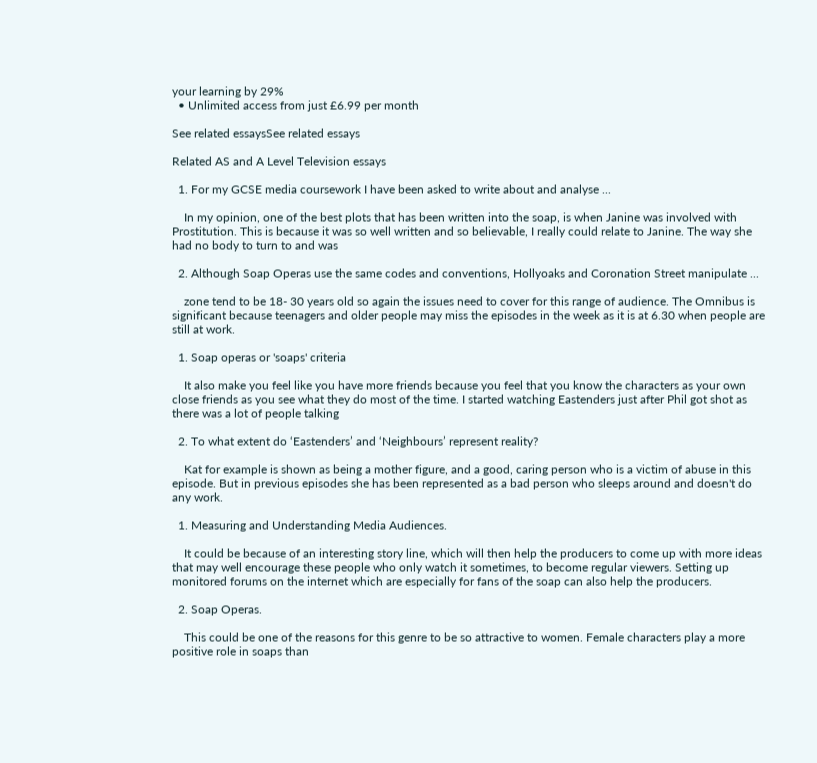your learning by 29%
  • Unlimited access from just £6.99 per month

See related essaysSee related essays

Related AS and A Level Television essays

  1. For my GCSE media coursework I have been asked to write about and analyse ...

    In my opinion, one of the best plots that has been written into the soap, is when Janine was involved with Prostitution. This is because it was so well written and so believable, I really could relate to Janine. The way she had no body to turn to and was

  2. Although Soap Operas use the same codes and conventions, Hollyoaks and Coronation Street manipulate ...

    zone tend to be 18- 30 years old so again the issues need to cover for this range of audience. The Omnibus is significant because teenagers and older people may miss the episodes in the week as it is at 6.30 when people are still at work.

  1. Soap operas or 'soaps' criteria

    It also make you feel like you have more friends because you feel that you know the characters as your own close friends as you see what they do most of the time. I started watching Eastenders just after Phil got shot as there was a lot of people talking

  2. To what extent do ‘Eastenders’ and ‘Neighbours’ represent reality?

    Kat for example is shown as being a mother figure, and a good, caring person who is a victim of abuse in this episode. But in previous episodes she has been represented as a bad person who sleeps around and doesn't do any work.

  1. Measuring and Understanding Media Audiences.

    It could be because of an interesting story line, which will then help the producers to come up with more ideas that may well encourage these people who only watch it sometimes, to become regular viewers. Setting up monitored forums on the internet which are especially for fans of the soap can also help the producers.

  2. Soap Operas.

    This could be one of the reasons for this genre to be so attractive to women. Female characters play a more positive role in soaps than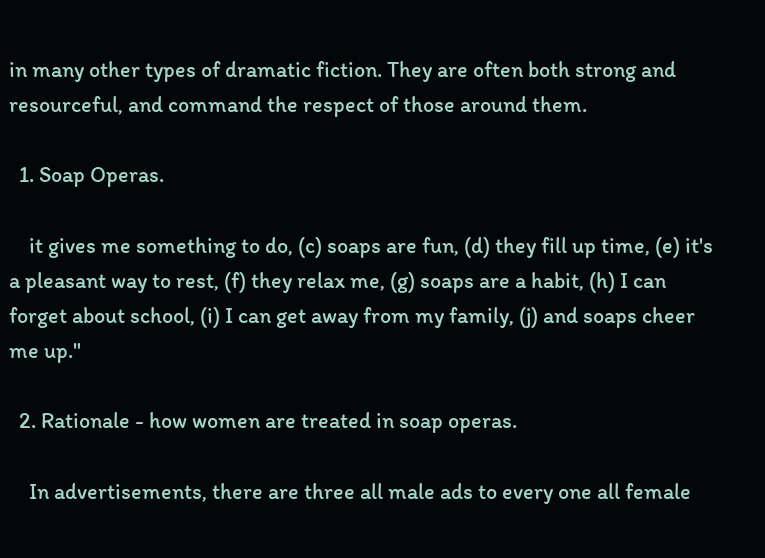in many other types of dramatic fiction. They are often both strong and resourceful, and command the respect of those around them.

  1. Soap Operas.

    it gives me something to do, (c) soaps are fun, (d) they fill up time, (e) it's a pleasant way to rest, (f) they relax me, (g) soaps are a habit, (h) I can forget about school, (i) I can get away from my family, (j) and soaps cheer me up."

  2. Rationale - how women are treated in soap operas.

    In advertisements, there are three all male ads to every one all female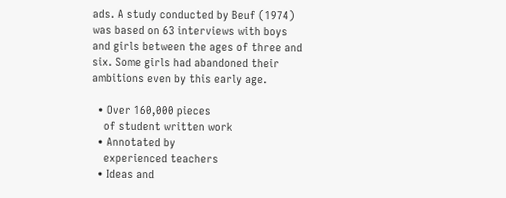ads. A study conducted by Beuf (1974) was based on 63 interviews with boys and girls between the ages of three and six. Some girls had abandoned their ambitions even by this early age.

  • Over 160,000 pieces
    of student written work
  • Annotated by
    experienced teachers
  • Ideas and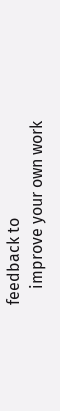feedback to
    improve your own work